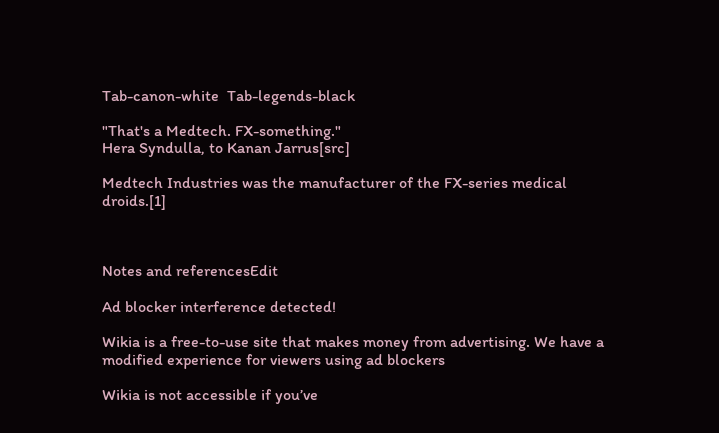Tab-canon-white  Tab-legends-black

"That's a Medtech. FX-something."
Hera Syndulla, to Kanan Jarrus[src]

Medtech Industries was the manufacturer of the FX-series medical droids.[1]



Notes and referencesEdit

Ad blocker interference detected!

Wikia is a free-to-use site that makes money from advertising. We have a modified experience for viewers using ad blockers

Wikia is not accessible if you’ve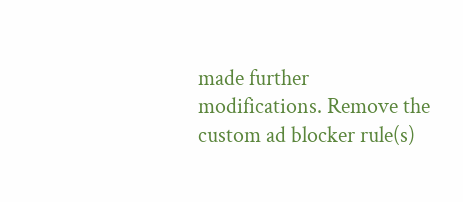made further modifications. Remove the custom ad blocker rule(s)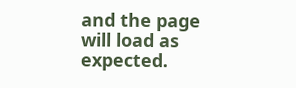and the page will load as expected.